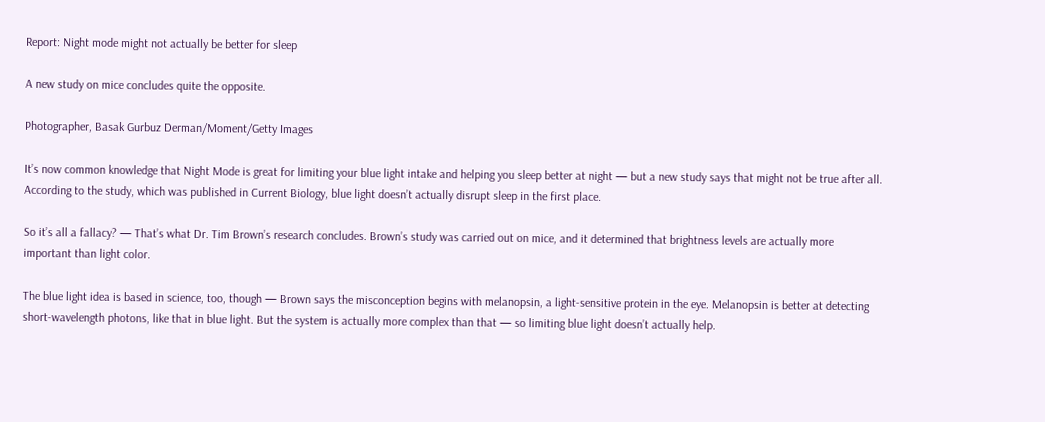Report: Night mode might not actually be better for sleep

A new study on mice concludes quite the opposite.

Photographer, Basak Gurbuz Derman/Moment/Getty Images

It’s now common knowledge that Night Mode is great for limiting your blue light intake and helping you sleep better at night — but a new study says that might not be true after all. According to the study, which was published in Current Biology, blue light doesn’t actually disrupt sleep in the first place.

So it’s all a fallacy? — That’s what Dr. Tim Brown’s research concludes. Brown’s study was carried out on mice, and it determined that brightness levels are actually more important than light color.

The blue light idea is based in science, too, though — Brown says the misconception begins with melanopsin, a light-sensitive protein in the eye. Melanopsin is better at detecting short-wavelength photons, like that in blue light. But the system is actually more complex than that — so limiting blue light doesn’t actually help.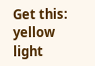Get this: yellow light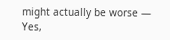might actually be worse — Yes,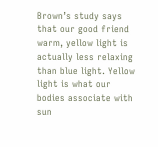Brown’s study says that our good friend warm, yellow light is actually less relaxing than blue light. Yellow light is what our bodies associate with sun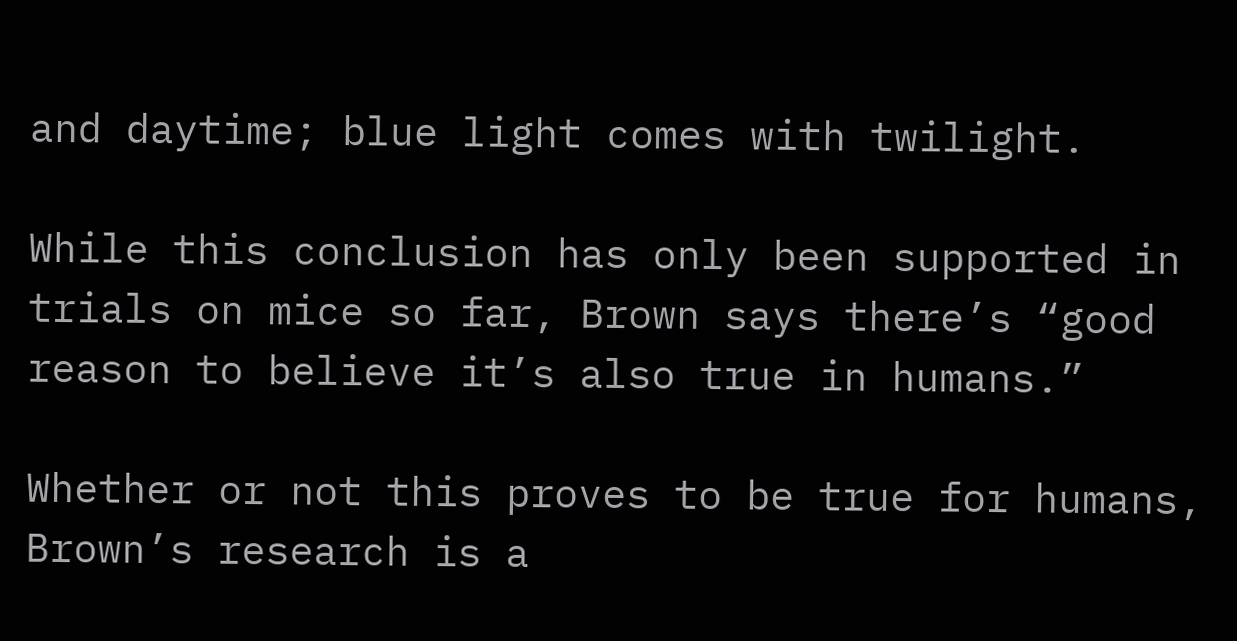and daytime; blue light comes with twilight.

While this conclusion has only been supported in trials on mice so far, Brown says there’s “good reason to believe it’s also true in humans.”

Whether or not this proves to be true for humans, Brown’s research is a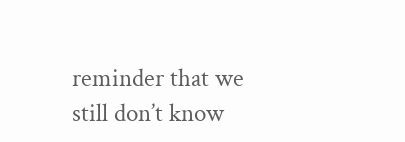reminder that we still don’t know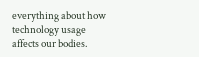everything about how technology usage affects our bodies.